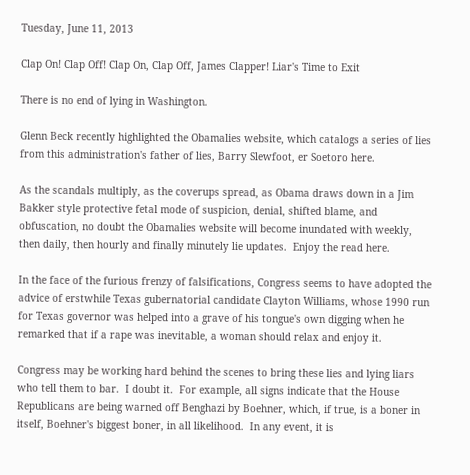Tuesday, June 11, 2013

Clap On! Clap Off! Clap On, Clap Off, James Clapper! Liar's Time to Exit

There is no end of lying in Washington.

Glenn Beck recently highlighted the Obamalies website, which catalogs a series of lies from this administration's father of lies, Barry Slewfoot, er Soetoro here.

As the scandals multiply, as the coverups spread, as Obama draws down in a Jim Bakker style protective fetal mode of suspicion, denial, shifted blame, and obfuscation, no doubt the Obamalies website will become inundated with weekly, then daily, then hourly and finally minutely lie updates.  Enjoy the read here.

In the face of the furious frenzy of falsifications, Congress seems to have adopted the advice of erstwhile Texas gubernatorial candidate Clayton Williams, whose 1990 run for Texas governor was helped into a grave of his tongue's own digging when he remarked that if a rape was inevitable, a woman should relax and enjoy it.

Congress may be working hard behind the scenes to bring these lies and lying liars who tell them to bar.  I doubt it.  For example, all signs indicate that the House Republicans are being warned off Benghazi by Boehner, which, if true, is a boner in itself, Boehner's biggest boner, in all likelihood.  In any event, it is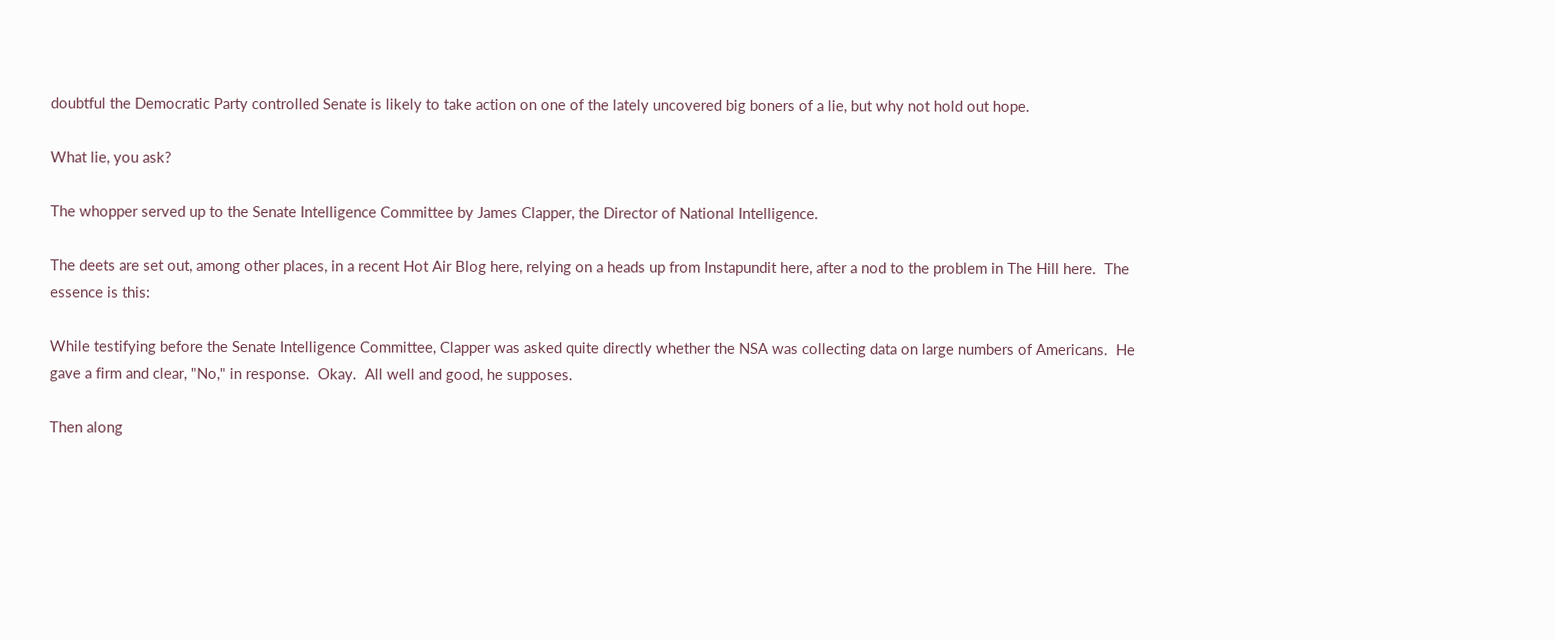doubtful the Democratic Party controlled Senate is likely to take action on one of the lately uncovered big boners of a lie, but why not hold out hope.

What lie, you ask?

The whopper served up to the Senate Intelligence Committee by James Clapper, the Director of National Intelligence.

The deets are set out, among other places, in a recent Hot Air Blog here, relying on a heads up from Instapundit here, after a nod to the problem in The Hill here.  The essence is this:

While testifying before the Senate Intelligence Committee, Clapper was asked quite directly whether the NSA was collecting data on large numbers of Americans.  He gave a firm and clear, "No," in response.  Okay.  All well and good, he supposes.

Then along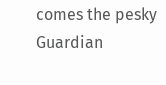comes the pesky Guardian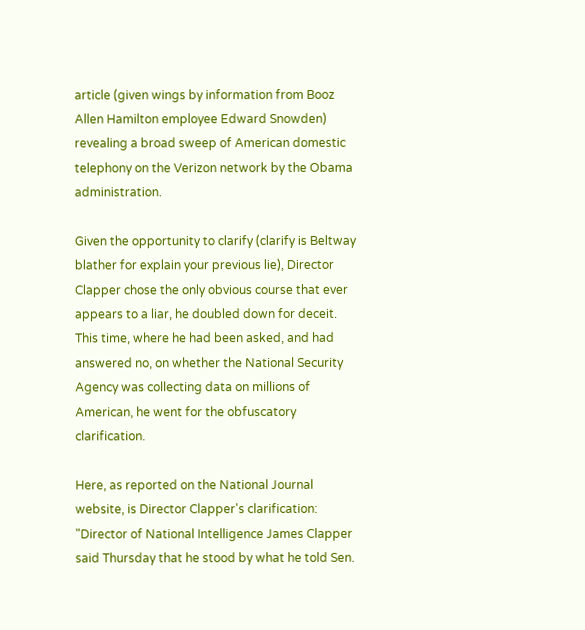article (given wings by information from Booz Allen Hamilton employee Edward Snowden) revealing a broad sweep of American domestic telephony on the Verizon network by the Obama administration.

Given the opportunity to clarify (clarify is Beltway blather for explain your previous lie), Director Clapper chose the only obvious course that ever appears to a liar, he doubled down for deceit.  This time, where he had been asked, and had answered no, on whether the National Security Agency was collecting data on millions of American, he went for the obfuscatory clarification.

Here, as reported on the National Journal website, is Director Clapper's clarification:
"Director of National Intelligence James Clapper said Thursday that he stood by what he told Sen.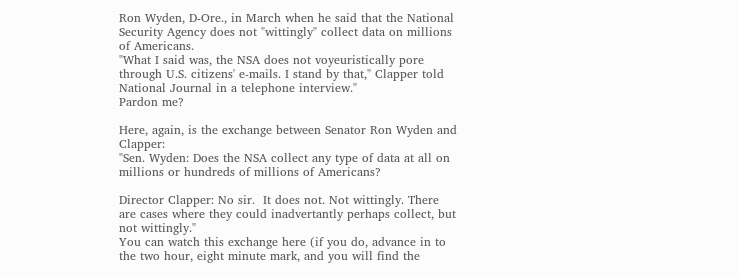Ron Wyden, D-Ore., in March when he said that the National Security Agency does not "wittingly" collect data on millions of Americans.
"What I said was, the NSA does not voyeuristically pore through U.S. citizens' e-mails. I stand by that," Clapper told National Journal in a telephone interview."
Pardon me?

Here, again, is the exchange between Senator Ron Wyden and Clapper:
"Sen. Wyden: Does the NSA collect any type of data at all on millions or hundreds of millions of Americans?

Director Clapper: No sir.  It does not. Not wittingly. There are cases where they could inadvertantly perhaps collect, but not wittingly."
You can watch this exchange here (if you do, advance in to the two hour, eight minute mark, and you will find the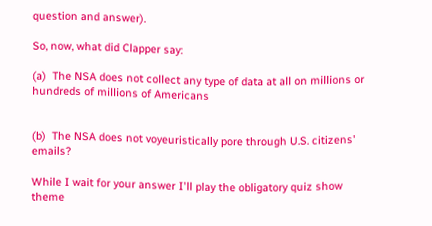question and answer).

So, now, what did Clapper say:

(a)  The NSA does not collect any type of data at all on millions or hundreds of millions of Americans


(b)  The NSA does not voyeuristically pore through U.S. citizens' emails?

While I wait for your answer I'll play the obligatory quiz show theme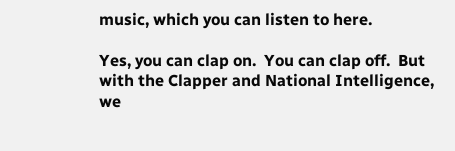music, which you can listen to here.

Yes, you can clap on.  You can clap off.  But with the Clapper and National Intelligence, we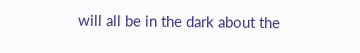will all be in the dark about the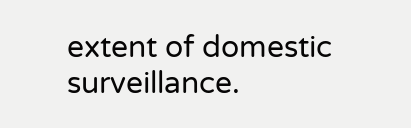extent of domestic surveillance.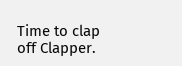Time to clap off Clapper.